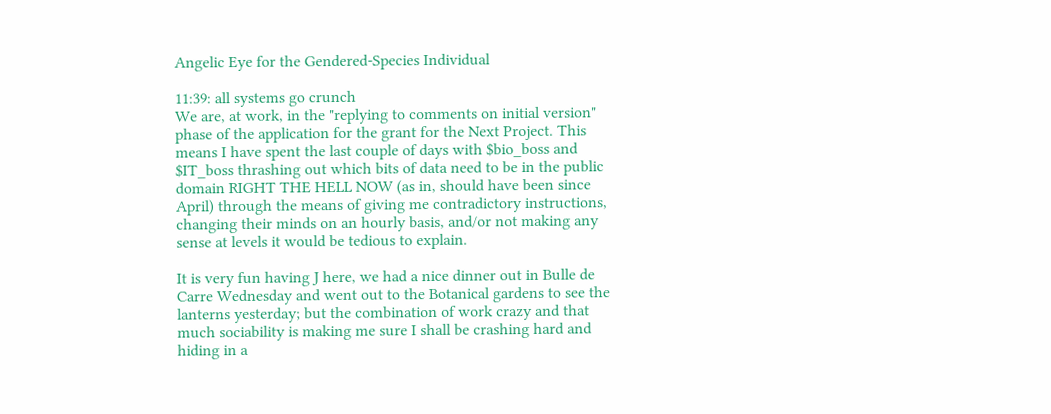Angelic Eye for the Gendered-Species Individual

11:39: all systems go crunch
We are, at work, in the "replying to comments on initial version" phase of the application for the grant for the Next Project. This means I have spent the last couple of days with $bio_boss and $IT_boss thrashing out which bits of data need to be in the public domain RIGHT THE HELL NOW (as in, should have been since April) through the means of giving me contradictory instructions, changing their minds on an hourly basis, and/or not making any sense at levels it would be tedious to explain.

It is very fun having J here, we had a nice dinner out in Bulle de Carre Wednesday and went out to the Botanical gardens to see the lanterns yesterday; but the combination of work crazy and that much sociability is making me sure I shall be crashing hard and hiding in a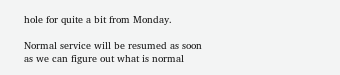hole for quite a bit from Monday.

Normal service will be resumed as soon as we can figure out what is normal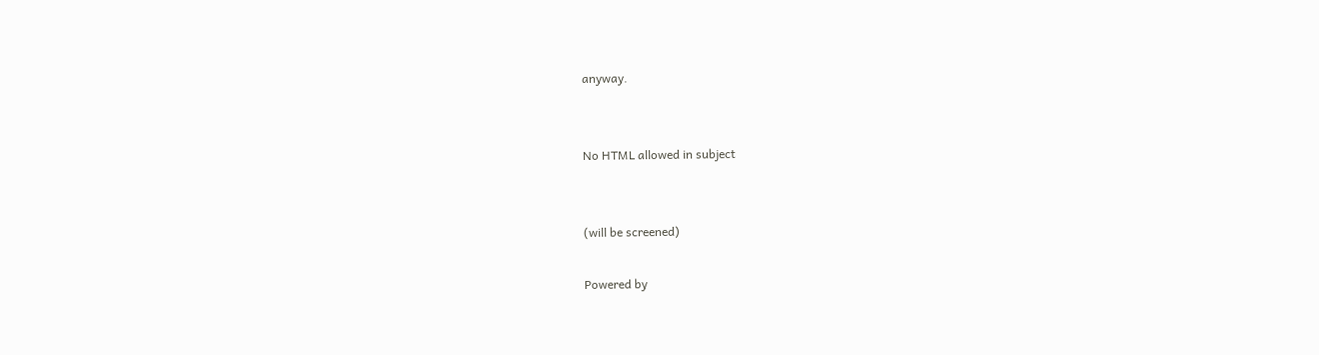anyway.


No HTML allowed in subject


(will be screened)

Powered by